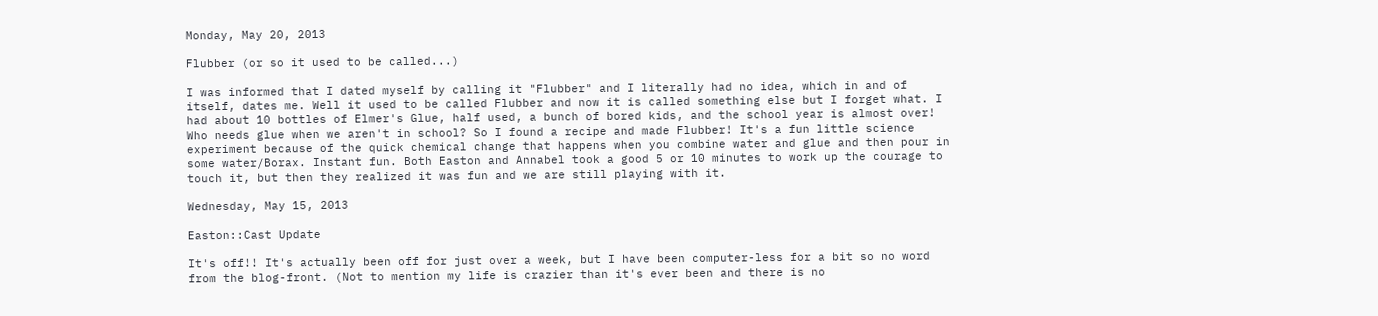Monday, May 20, 2013

Flubber (or so it used to be called...)

I was informed that I dated myself by calling it "Flubber" and I literally had no idea, which in and of itself, dates me. Well it used to be called Flubber and now it is called something else but I forget what. I had about 10 bottles of Elmer's Glue, half used, a bunch of bored kids, and the school year is almost over! Who needs glue when we aren't in school? So I found a recipe and made Flubber! It's a fun little science experiment because of the quick chemical change that happens when you combine water and glue and then pour in some water/Borax. Instant fun. Both Easton and Annabel took a good 5 or 10 minutes to work up the courage to touch it, but then they realized it was fun and we are still playing with it.

Wednesday, May 15, 2013

Easton::Cast Update

It's off!! It's actually been off for just over a week, but I have been computer-less for a bit so no word from the blog-front. (Not to mention my life is crazier than it's ever been and there is no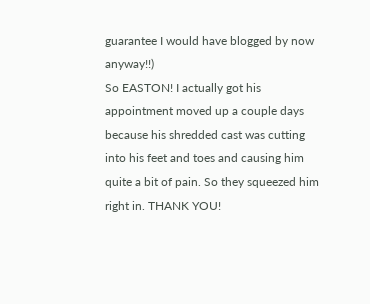guarantee I would have blogged by now anyway!!)
So EASTON! I actually got his appointment moved up a couple days because his shredded cast was cutting into his feet and toes and causing him quite a bit of pain. So they squeezed him right in. THANK YOU!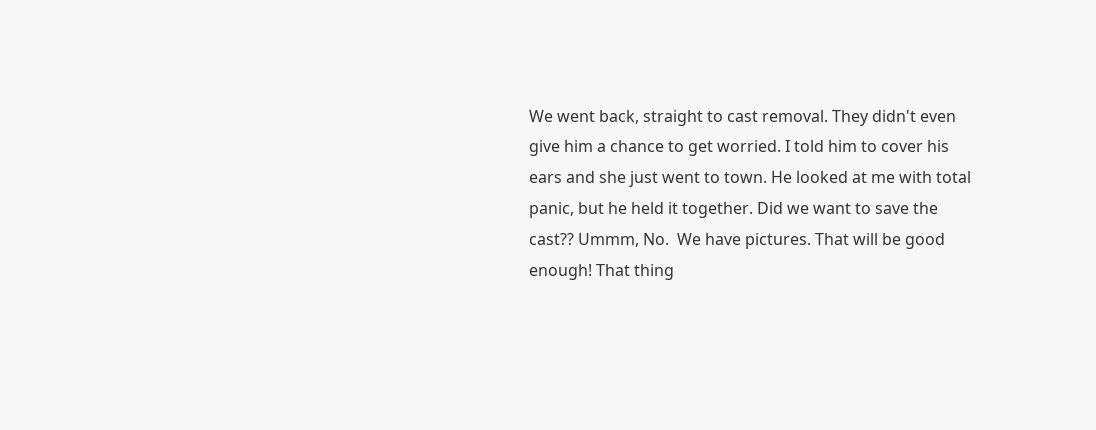We went back, straight to cast removal. They didn't even give him a chance to get worried. I told him to cover his ears and she just went to town. He looked at me with total panic, but he held it together. Did we want to save the cast?? Ummm, No.  We have pictures. That will be good enough! That thing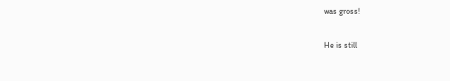was gross!

He is still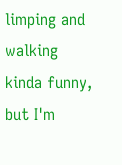limping and walking kinda funny, but I'm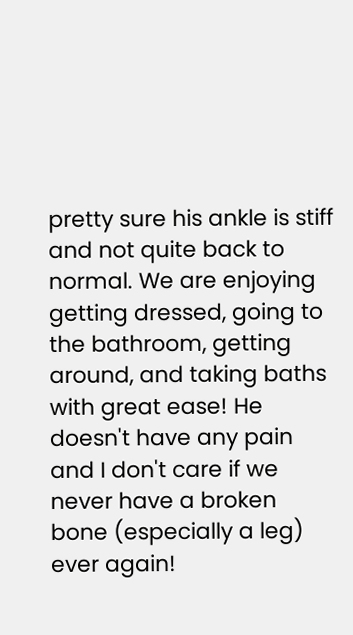pretty sure his ankle is stiff and not quite back to normal. We are enjoying getting dressed, going to the bathroom, getting around, and taking baths with great ease! He doesn't have any pain and I don't care if we never have a broken bone (especially a leg) ever again!